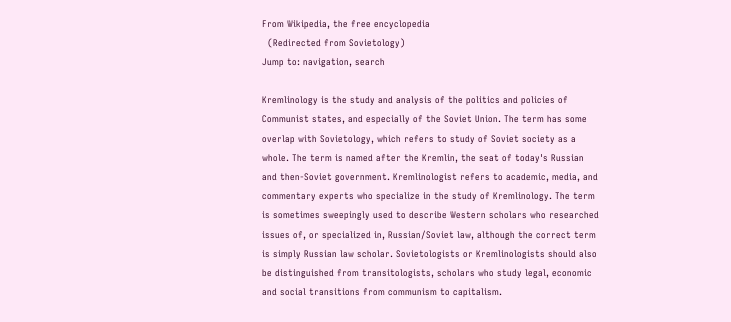From Wikipedia, the free encyclopedia
  (Redirected from Sovietology)
Jump to: navigation, search

Kremlinology is the study and analysis of the politics and policies of Communist states, and especially of the Soviet Union. The term has some overlap with Sovietology, which refers to study of Soviet society as a whole. The term is named after the Kremlin, the seat of today's Russian and then-Soviet government. Kremlinologist refers to academic, media, and commentary experts who specialize in the study of Kremlinology. The term is sometimes sweepingly used to describe Western scholars who researched issues of, or specialized in, Russian/Soviet law, although the correct term is simply Russian law scholar. Sovietologists or Kremlinologists should also be distinguished from transitologists, scholars who study legal, economic and social transitions from communism to capitalism.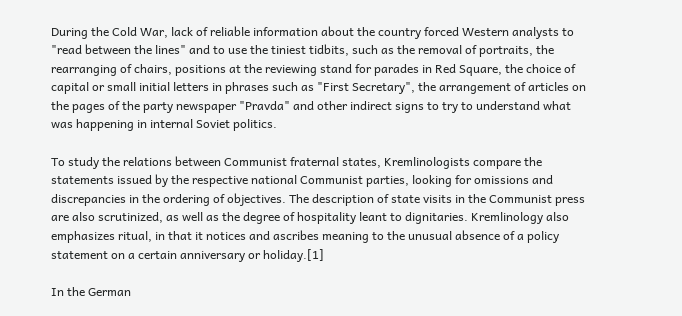During the Cold War, lack of reliable information about the country forced Western analysts to "read between the lines" and to use the tiniest tidbits, such as the removal of portraits, the rearranging of chairs, positions at the reviewing stand for parades in Red Square, the choice of capital or small initial letters in phrases such as "First Secretary", the arrangement of articles on the pages of the party newspaper "Pravda" and other indirect signs to try to understand what was happening in internal Soviet politics.

To study the relations between Communist fraternal states, Kremlinologists compare the statements issued by the respective national Communist parties, looking for omissions and discrepancies in the ordering of objectives. The description of state visits in the Communist press are also scrutinized, as well as the degree of hospitality leant to dignitaries. Kremlinology also emphasizes ritual, in that it notices and ascribes meaning to the unusual absence of a policy statement on a certain anniversary or holiday.[1]

In the German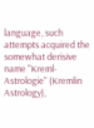language, such attempts acquired the somewhat derisive name "Kreml-Astrologie" (Kremlin Astrology),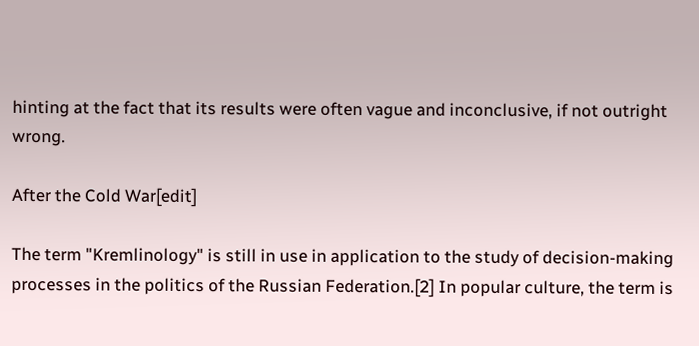hinting at the fact that its results were often vague and inconclusive, if not outright wrong.

After the Cold War[edit]

The term "Kremlinology" is still in use in application to the study of decision-making processes in the politics of the Russian Federation.[2] In popular culture, the term is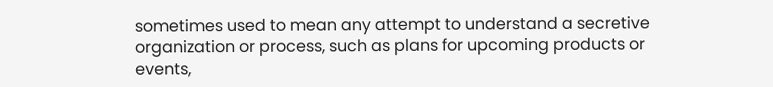sometimes used to mean any attempt to understand a secretive organization or process, such as plans for upcoming products or events,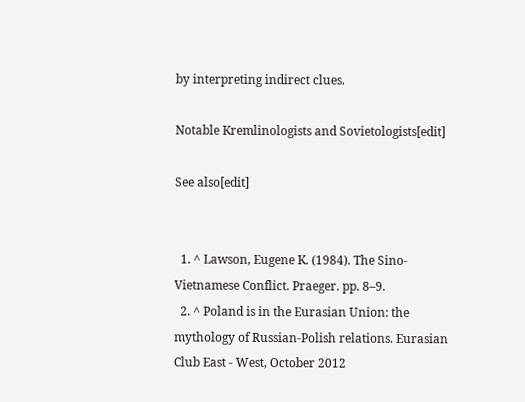by interpreting indirect clues.

Notable Kremlinologists and Sovietologists[edit]

See also[edit]


  1. ^ Lawson, Eugene K. (1984). The Sino-Vietnamese Conflict. Praeger. pp. 8–9.
  2. ^ Poland is in the Eurasian Union: the mythology of Russian-Polish relations. Eurasian Club East - West, October 2012